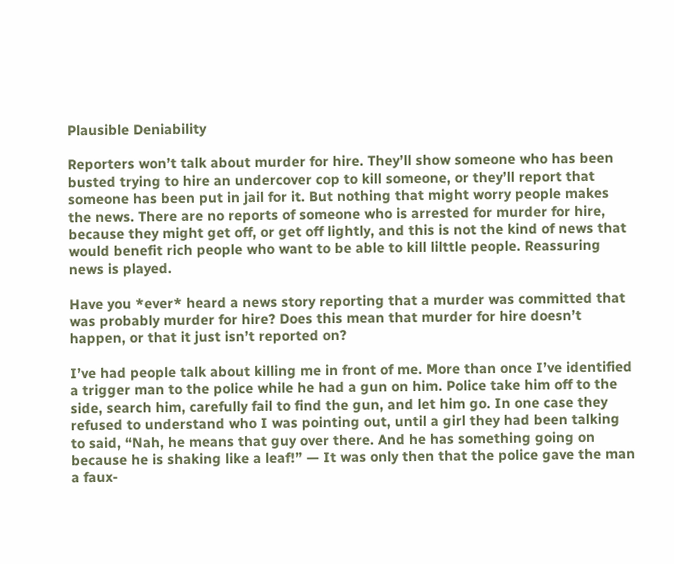Plausible Deniability

Reporters won’t talk about murder for hire. They’ll show someone who has been busted trying to hire an undercover cop to kill someone, or they’ll report that someone has been put in jail for it. But nothing that might worry people makes the news. There are no reports of someone who is arrested for murder for hire, because they might get off, or get off lightly, and this is not the kind of news that would benefit rich people who want to be able to kill lilttle people. Reassuring news is played.

Have you *ever* heard a news story reporting that a murder was committed that was probably murder for hire? Does this mean that murder for hire doesn’t happen, or that it just isn’t reported on?

I’ve had people talk about killing me in front of me. More than once I’ve identified a trigger man to the police while he had a gun on him. Police take him off to the side, search him, carefully fail to find the gun, and let him go. In one case they refused to understand who I was pointing out, until a girl they had been talking to said, “Nah, he means that guy over there. And he has something going on because he is shaking like a leaf!” — It was only then that the police gave the man a faux-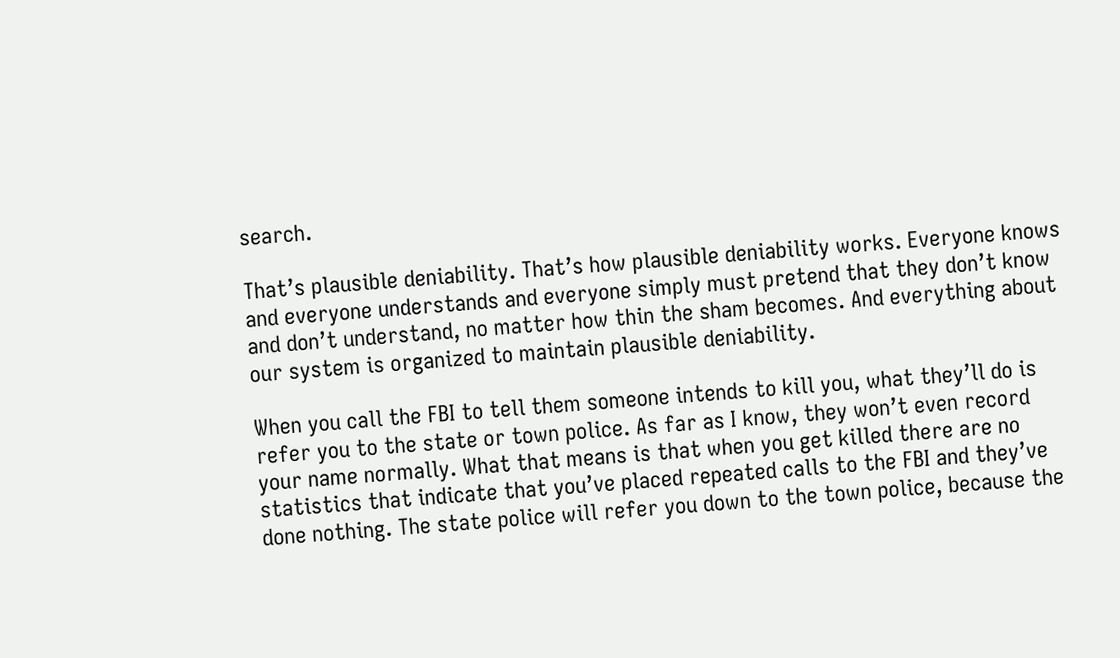search.

That’s plausible deniability. That’s how plausible deniability works. Everyone knows and everyone understands and everyone simply must pretend that they don’t know and don’t understand, no matter how thin the sham becomes. And everything about our system is organized to maintain plausible deniability.

When you call the FBI to tell them someone intends to kill you, what they’ll do is refer you to the state or town police. As far as I know, they won’t even record your name normally. What that means is that when you get killed there are no statistics that indicate that you’ve placed repeated calls to the FBI and they’ve done nothing. The state police will refer you down to the town police, because the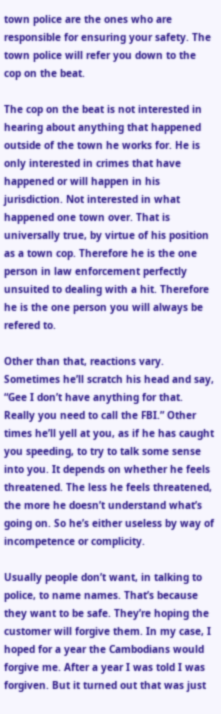town police are the ones who are responsible for ensuring your safety. The town police will refer you down to the cop on the beat.

The cop on the beat is not interested in hearing about anything that happened outside of the town he works for. He is only interested in crimes that have happened or will happen in his jurisdiction. Not interested in what happened one town over. That is universally true, by virtue of his position as a town cop. Therefore he is the one person in law enforcement perfectly unsuited to dealing with a hit. Therefore he is the one person you will always be refered to.

Other than that, reactions vary. Sometimes he’ll scratch his head and say, “Gee I don’t have anything for that. Really you need to call the FBI.” Other times he’ll yell at you, as if he has caught you speeding, to try to talk some sense into you. It depends on whether he feels threatened. The less he feels threatened, the more he doesn’t understand what’s going on. So he’s either useless by way of incompetence or complicity.

Usually people don’t want, in talking to police, to name names. That’s because they want to be safe. They’re hoping the customer will forgive them. In my case, I hoped for a year the Cambodians would forgive me. After a year I was told I was forgiven. But it turned out that was just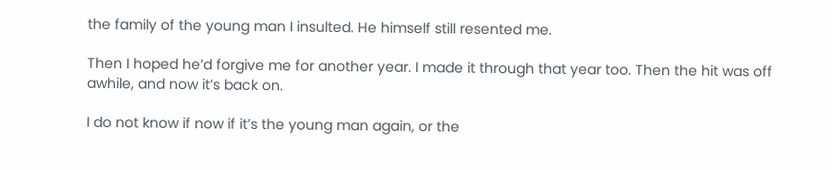the family of the young man I insulted. He himself still resented me.

Then I hoped he’d forgive me for another year. I made it through that year too. Then the hit was off awhile, and now it’s back on.

I do not know if now if it’s the young man again, or the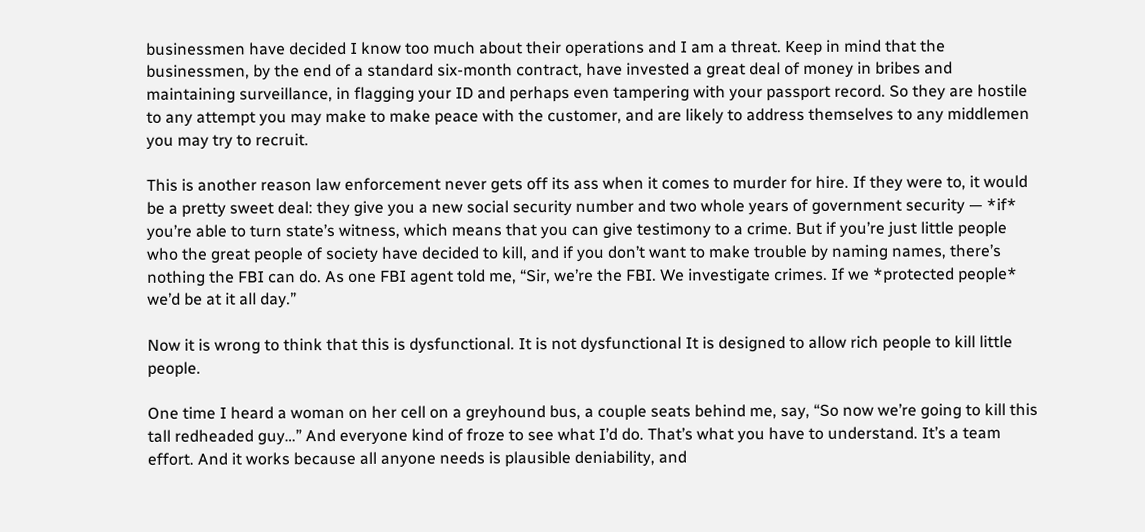businessmen have decided I know too much about their operations and I am a threat. Keep in mind that the businessmen, by the end of a standard six-month contract, have invested a great deal of money in bribes and maintaining surveillance, in flagging your ID and perhaps even tampering with your passport record. So they are hostile to any attempt you may make to make peace with the customer, and are likely to address themselves to any middlemen you may try to recruit.

This is another reason law enforcement never gets off its ass when it comes to murder for hire. If they were to, it would be a pretty sweet deal: they give you a new social security number and two whole years of government security — *if* you’re able to turn state’s witness, which means that you can give testimony to a crime. But if you’re just little people who the great people of society have decided to kill, and if you don’t want to make trouble by naming names, there’s nothing the FBI can do. As one FBI agent told me, “Sir, we’re the FBI. We investigate crimes. If we *protected people* we’d be at it all day.”

Now it is wrong to think that this is dysfunctional. It is not dysfunctional It is designed to allow rich people to kill little people.

One time I heard a woman on her cell on a greyhound bus, a couple seats behind me, say, “So now we’re going to kill this tall redheaded guy…” And everyone kind of froze to see what I’d do. That’s what you have to understand. It’s a team effort. And it works because all anyone needs is plausible deniability, and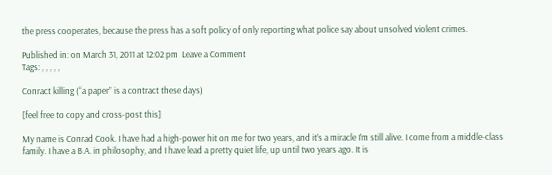the press cooperates, because the press has a soft policy of only reporting what police say about unsolved violent crimes.

Published in: on March 31, 2011 at 12:02 pm  Leave a Comment
Tags: , , , , ,

Conract killing (“a paper” is a contract these days)

[feel free to copy and cross-post this]

My name is Conrad Cook. I have had a high-power hit on me for two years, and it’s a miracle I’m still alive. I come from a middle-class family. I have a B.A. in philosophy, and I have lead a pretty quiet life, up until two years ago. It is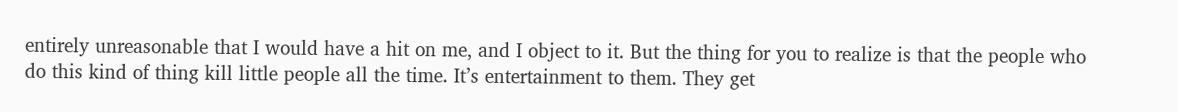entirely unreasonable that I would have a hit on me, and I object to it. But the thing for you to realize is that the people who do this kind of thing kill little people all the time. It’s entertainment to them. They get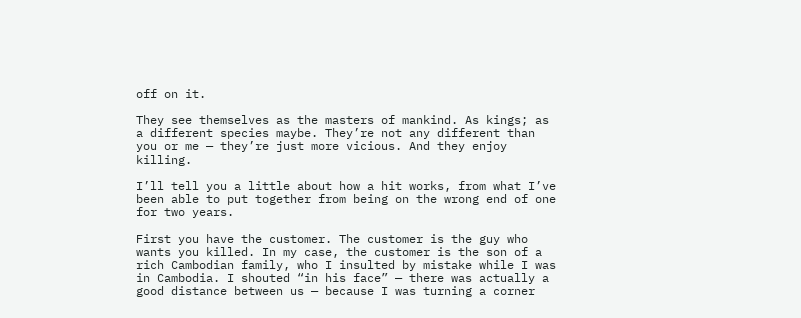off on it.

They see themselves as the masters of mankind. As kings; as a different species maybe. They’re not any different than you or me — they’re just more vicious. And they enjoy killing.

I’ll tell you a little about how a hit works, from what I’ve been able to put together from being on the wrong end of one for two years.

First you have the customer. The customer is the guy who wants you killed. In my case, the customer is the son of a rich Cambodian family, who I insulted by mistake while I was in Cambodia. I shouted “in his face” — there was actually a good distance between us — because I was turning a corner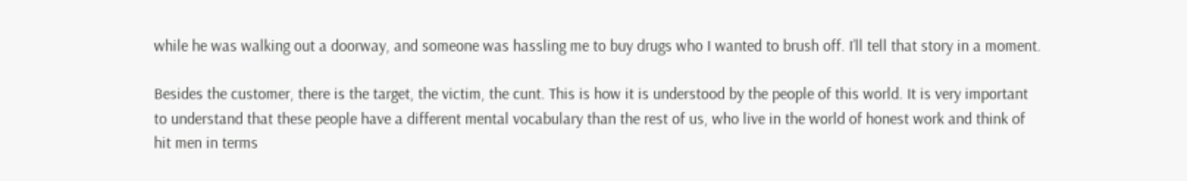while he was walking out a doorway, and someone was hassling me to buy drugs who I wanted to brush off. I’ll tell that story in a moment.

Besides the customer, there is the target, the victim, the cunt. This is how it is understood by the people of this world. It is very important to understand that these people have a different mental vocabulary than the rest of us, who live in the world of honest work and think of hit men in terms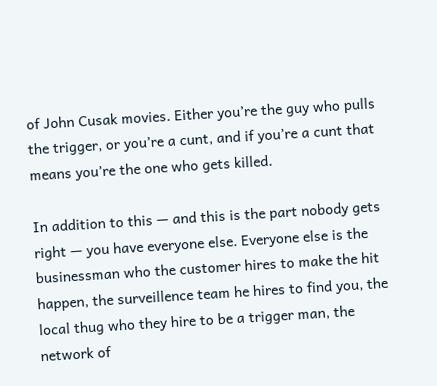of John Cusak movies. Either you’re the guy who pulls the trigger, or you’re a cunt, and if you’re a cunt that means you’re the one who gets killed.

In addition to this — and this is the part nobody gets right — you have everyone else. Everyone else is the businessman who the customer hires to make the hit happen, the surveillence team he hires to find you, the local thug who they hire to be a trigger man, the network of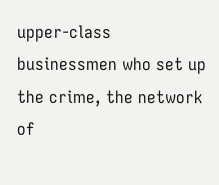upper-class businessmen who set up the crime, the network of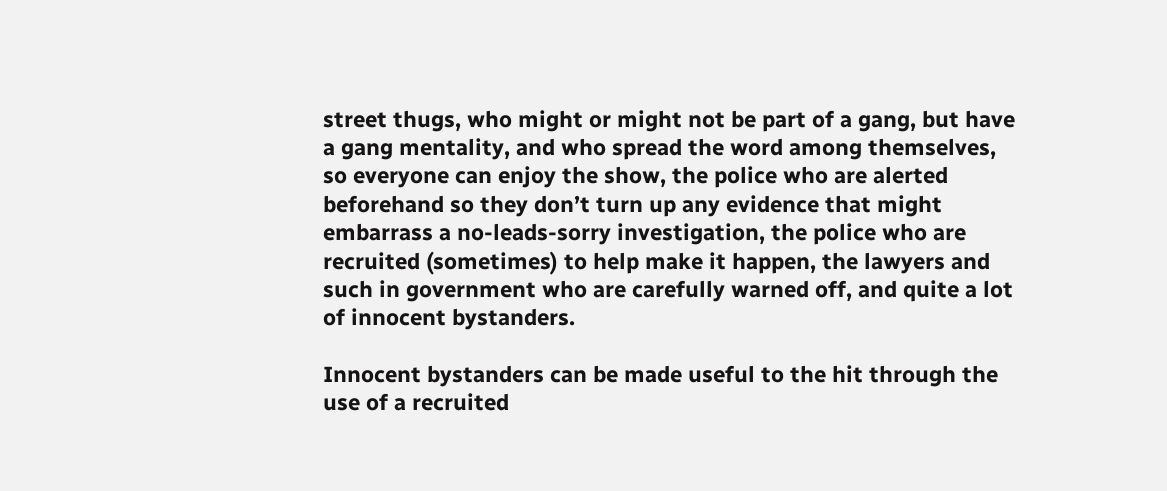street thugs, who might or might not be part of a gang, but have a gang mentality, and who spread the word among themselves, so everyone can enjoy the show, the police who are alerted beforehand so they don’t turn up any evidence that might embarrass a no-leads-sorry investigation, the police who are recruited (sometimes) to help make it happen, the lawyers and such in government who are carefully warned off, and quite a lot of innocent bystanders.

Innocent bystanders can be made useful to the hit through the use of a recruited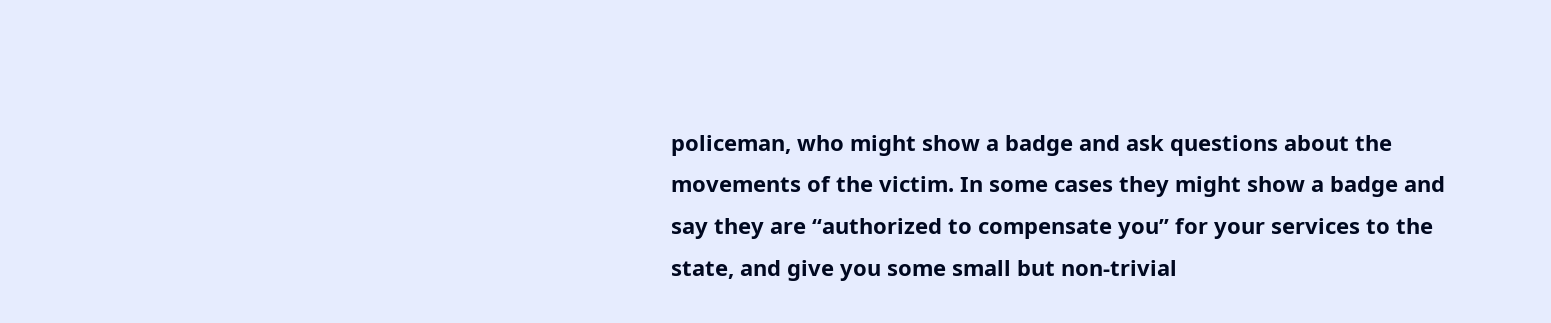policeman, who might show a badge and ask questions about the movements of the victim. In some cases they might show a badge and say they are “authorized to compensate you” for your services to the state, and give you some small but non-trivial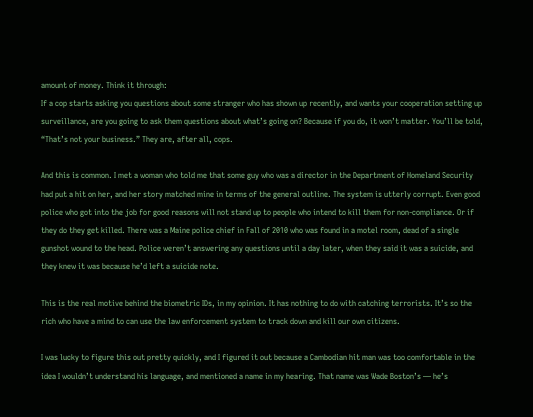amount of money. Think it through:
If a cop starts asking you questions about some stranger who has shown up recently, and wants your cooperation setting up surveillance, are you going to ask them questions about what’s going on? Because if you do, it won’t matter. You’ll be told, “That’s not your business.” They are, after all, cops.

And this is common. I met a woman who told me that some guy who was a director in the Department of Homeland Security had put a hit on her, and her story matched mine in terms of the general outline. The system is utterly corrupt. Even good police who got into the job for good reasons will not stand up to people who intend to kill them for non-compliance. Or if they do they get killed. There was a Maine police chief in Fall of 2010 who was found in a motel room, dead of a single gunshot wound to the head. Police weren’t answering any questions until a day later, when they said it was a suicide, and they knew it was because he’d left a suicide note.

This is the real motive behind the biometric IDs, in my opinion. It has nothing to do with catching terrorists. It’s so the rich who have a mind to can use the law enforcement system to track down and kill our own citizens.

I was lucky to figure this out pretty quickly, and I figured it out because a Cambodian hit man was too comfortable in the idea I wouldn’t understand his language, and mentioned a name in my hearing. That name was Wade Boston’s — he’s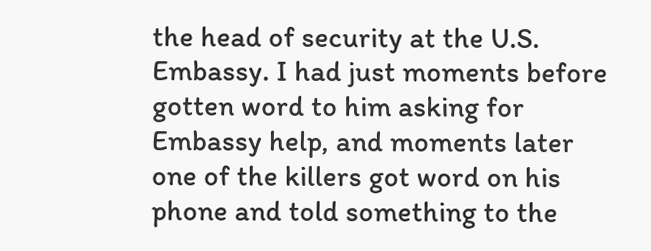the head of security at the U.S. Embassy. I had just moments before gotten word to him asking for Embassy help, and moments later one of the killers got word on his phone and told something to the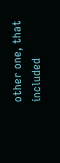other one, that included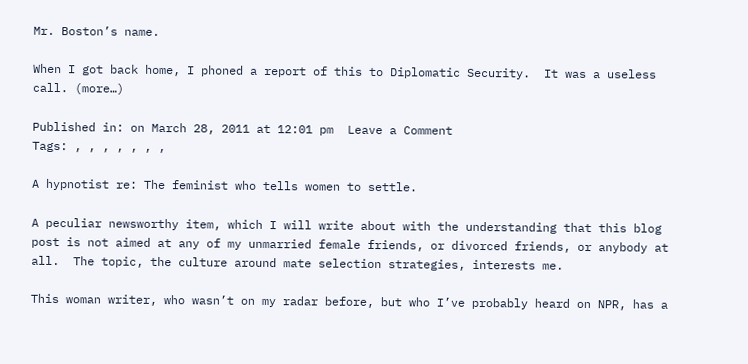Mr. Boston’s name.

When I got back home, I phoned a report of this to Diplomatic Security.  It was a useless call. (more…)

Published in: on March 28, 2011 at 12:01 pm  Leave a Comment
Tags: , , , , , , ,

A hypnotist re: The feminist who tells women to settle.

A peculiar newsworthy item, which I will write about with the understanding that this blog post is not aimed at any of my unmarried female friends, or divorced friends, or anybody at all.  The topic, the culture around mate selection strategies, interests me.

This woman writer, who wasn’t on my radar before, but who I’ve probably heard on NPR, has a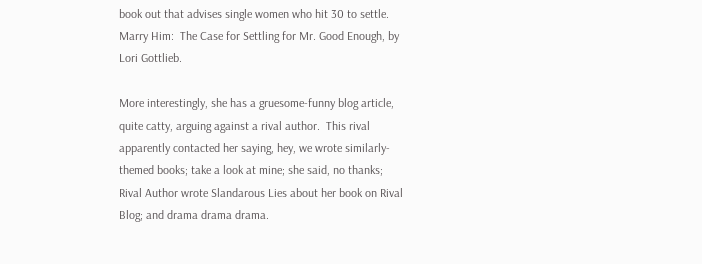book out that advises single women who hit 30 to settle.  Marry Him:  The Case for Settling for Mr. Good Enough, by  Lori Gottlieb.

More interestingly, she has a gruesome-funny blog article, quite catty, arguing against a rival author.  This rival apparently contacted her saying, hey, we wrote similarly-themed books; take a look at mine; she said, no thanks; Rival Author wrote Slandarous Lies about her book on Rival Blog; and drama drama drama.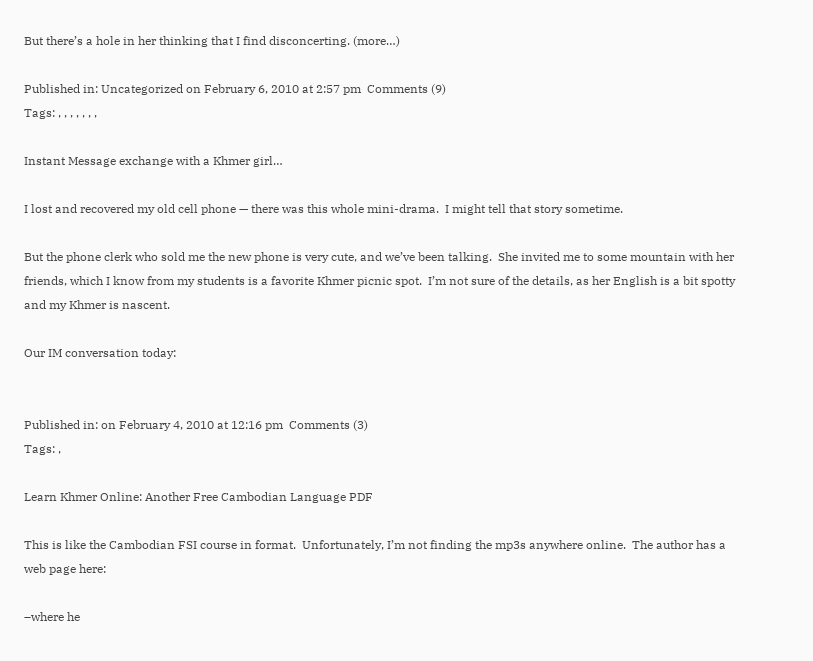But there’s a hole in her thinking that I find disconcerting. (more…)

Published in: Uncategorized on February 6, 2010 at 2:57 pm  Comments (9)
Tags: , , , , , , ,

Instant Message exchange with a Khmer girl…

I lost and recovered my old cell phone — there was this whole mini-drama.  I might tell that story sometime.

But the phone clerk who sold me the new phone is very cute, and we’ve been talking.  She invited me to some mountain with her friends, which I know from my students is a favorite Khmer picnic spot.  I’m not sure of the details, as her English is a bit spotty and my Khmer is nascent.

Our IM conversation today:


Published in: on February 4, 2010 at 12:16 pm  Comments (3)
Tags: ,

Learn Khmer Online: Another Free Cambodian Language PDF

This is like the Cambodian FSI course in format.  Unfortunately, I’m not finding the mp3s anywhere online.  The author has a web page here:

–where he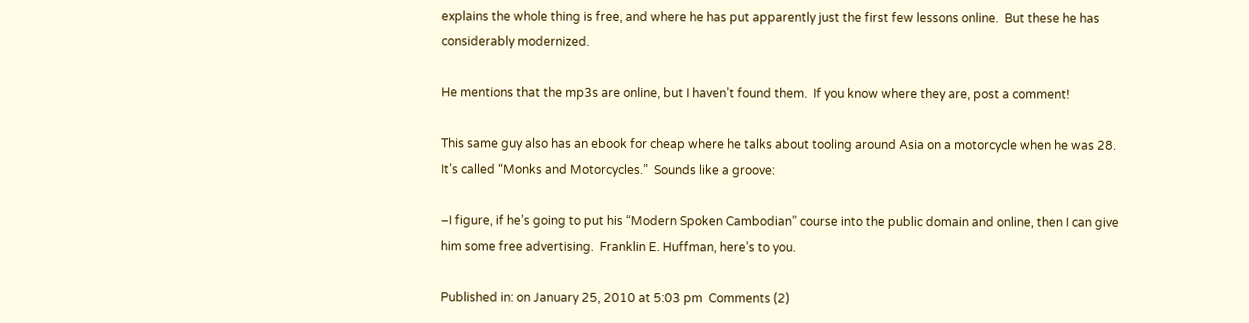explains the whole thing is free, and where he has put apparently just the first few lessons online.  But these he has considerably modernized.

He mentions that the mp3s are online, but I haven’t found them.  If you know where they are, post a comment!

This same guy also has an ebook for cheap where he talks about tooling around Asia on a motorcycle when he was 28.  It’s called “Monks and Motorcycles.”  Sounds like a groove:

–I figure, if he’s going to put his “Modern Spoken Cambodian” course into the public domain and online, then I can give him some free advertising.  Franklin E. Huffman, here’s to you.

Published in: on January 25, 2010 at 5:03 pm  Comments (2)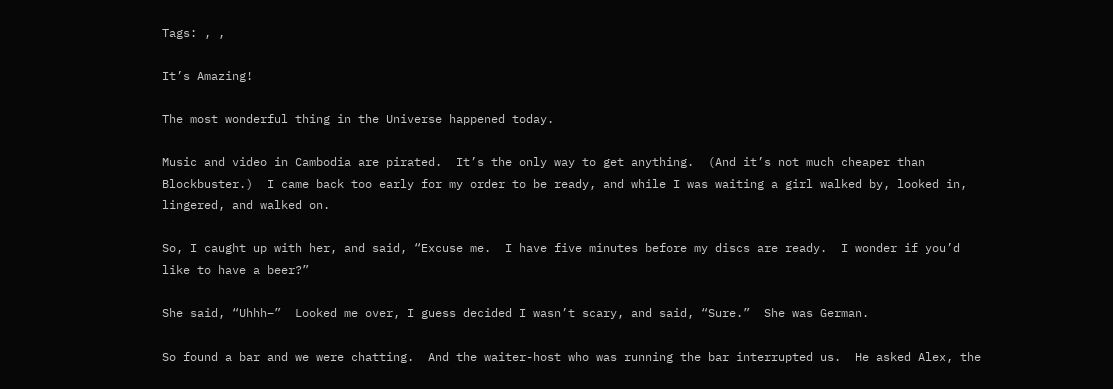Tags: , ,

It’s Amazing!

The most wonderful thing in the Universe happened today.

Music and video in Cambodia are pirated.  It’s the only way to get anything.  (And it’s not much cheaper than Blockbuster.)  I came back too early for my order to be ready, and while I was waiting a girl walked by, looked in, lingered, and walked on.

So, I caught up with her, and said, “Excuse me.  I have five minutes before my discs are ready.  I wonder if you’d like to have a beer?”

She said, “Uhhh–”  Looked me over, I guess decided I wasn’t scary, and said, “Sure.”  She was German.

So found a bar and we were chatting.  And the waiter-host who was running the bar interrupted us.  He asked Alex, the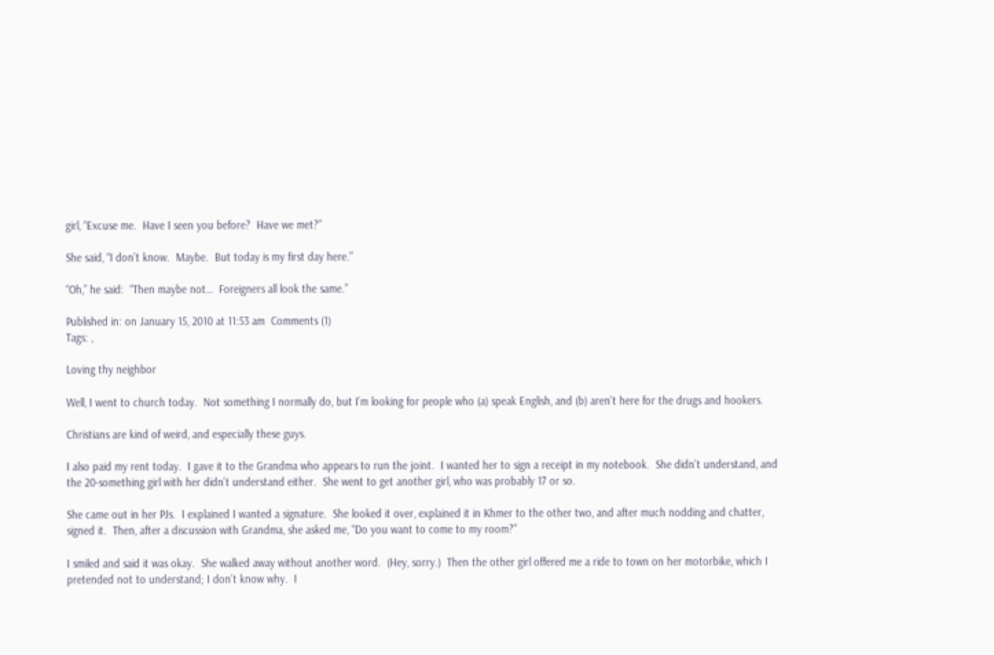girl, “Excuse me.  Have I seen you before?  Have we met?”

She said, “I don’t know.  Maybe.  But today is my first day here.”

“Oh,” he said:  “Then maybe not…  Foreigners all look the same.”

Published in: on January 15, 2010 at 11:53 am  Comments (1)
Tags: ,

Loving thy neighbor

Well, I went to church today.  Not something I normally do, but I’m looking for people who (a) speak English, and (b) aren’t here for the drugs and hookers.

Christians are kind of weird, and especially these guys.

I also paid my rent today.  I gave it to the Grandma who appears to run the joint.  I wanted her to sign a receipt in my notebook.  She didn’t understand, and the 20-something girl with her didn’t understand either.  She went to get another girl, who was probably 17 or so.

She came out in her PJs.  I explained I wanted a signature.  She looked it over, explained it in Khmer to the other two, and after much nodding and chatter, signed it.  Then, after a discussion with Grandma, she asked me, “Do you want to come to my room?”

I smiled and said it was okay.  She walked away without another word.  (Hey, sorry.)  Then the other girl offered me a ride to town on her motorbike, which I pretended not to understand; I don’t know why.  I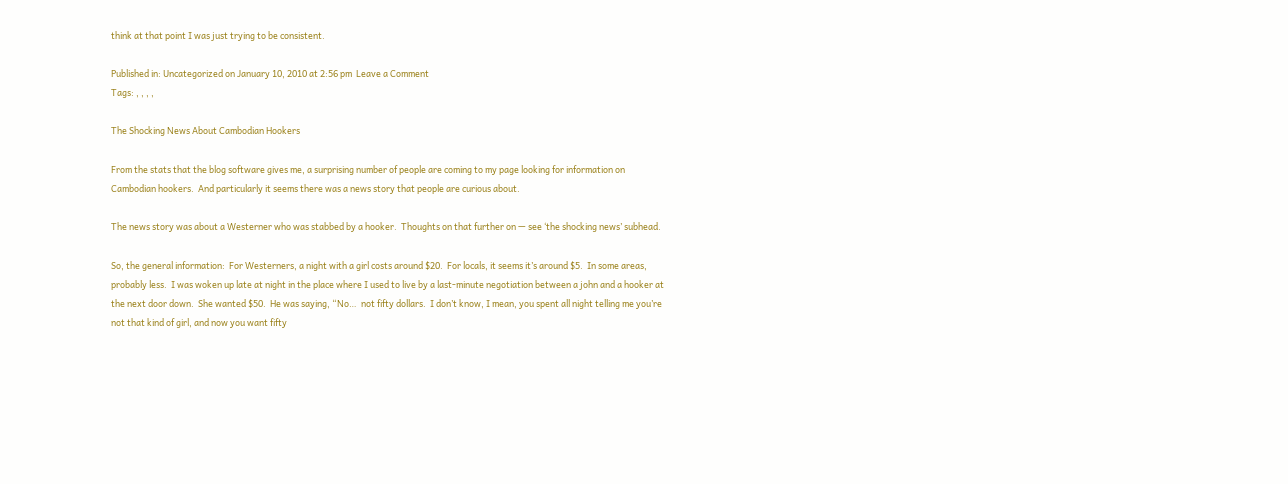think at that point I was just trying to be consistent.

Published in: Uncategorized on January 10, 2010 at 2:56 pm  Leave a Comment
Tags: , , , ,

The Shocking News About Cambodian Hookers

From the stats that the blog software gives me, a surprising number of people are coming to my page looking for information on Cambodian hookers.  And particularly it seems there was a news story that people are curious about.

The news story was about a Westerner who was stabbed by a hooker.  Thoughts on that further on — see ‘the shocking news’ subhead.

So, the general information:  For Westerners, a night with a girl costs around $20.  For locals, it seems it’s around $5.  In some areas, probably less.  I was woken up late at night in the place where I used to live by a last-minute negotiation between a john and a hooker at the next door down.  She wanted $50.  He was saying, “No…  not fifty dollars.  I don’t know, I mean, you spent all night telling me you’re not that kind of girl, and now you want fifty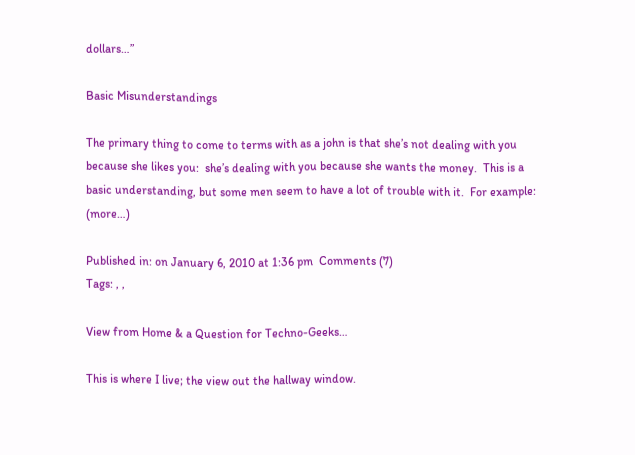dollars…”

Basic Misunderstandings

The primary thing to come to terms with as a john is that she’s not dealing with you because she likes you:  she’s dealing with you because she wants the money.  This is a basic understanding, but some men seem to have a lot of trouble with it.  For example: (more…)

Published in: on January 6, 2010 at 1:36 pm  Comments (7)
Tags: , ,

View from Home & a Question for Techno-Geeks…

This is where I live; the view out the hallway window.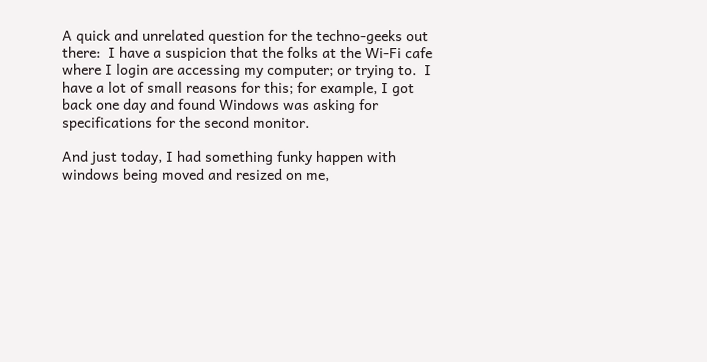A quick and unrelated question for the techno-geeks out there:  I have a suspicion that the folks at the Wi-Fi cafe where I login are accessing my computer; or trying to.  I have a lot of small reasons for this; for example, I got back one day and found Windows was asking for specifications for the second monitor.

And just today, I had something funky happen with windows being moved and resized on me,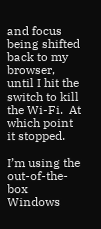and focus being shifted back to my browser, until I hit the switch to kill the Wi-Fi.  At which point it stopped.

I’m using the out-of-the-box Windows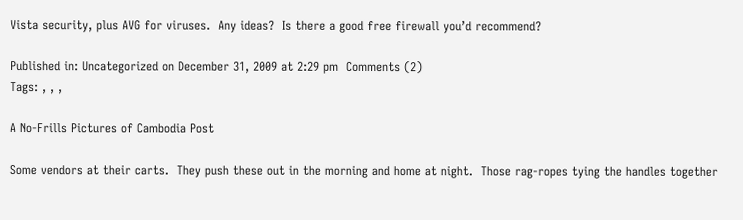Vista security, plus AVG for viruses.  Any ideas?  Is there a good free firewall you’d recommend?

Published in: Uncategorized on December 31, 2009 at 2:29 pm  Comments (2)
Tags: , , ,

A No-Frills Pictures of Cambodia Post

Some vendors at their carts.  They push these out in the morning and home at night.  Those rag-ropes tying the handles together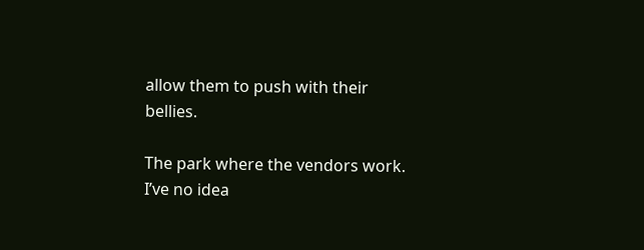allow them to push with their bellies.

The park where the vendors work.  I’ve no idea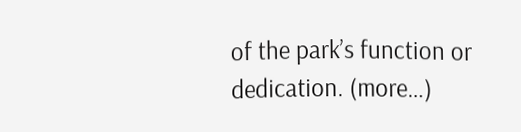of the park’s function or dedication. (more…)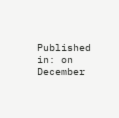Published in: on December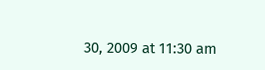30, 2009 at 11:30 am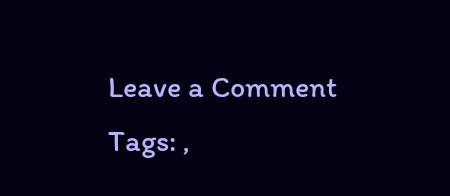Leave a Comment
Tags: ,